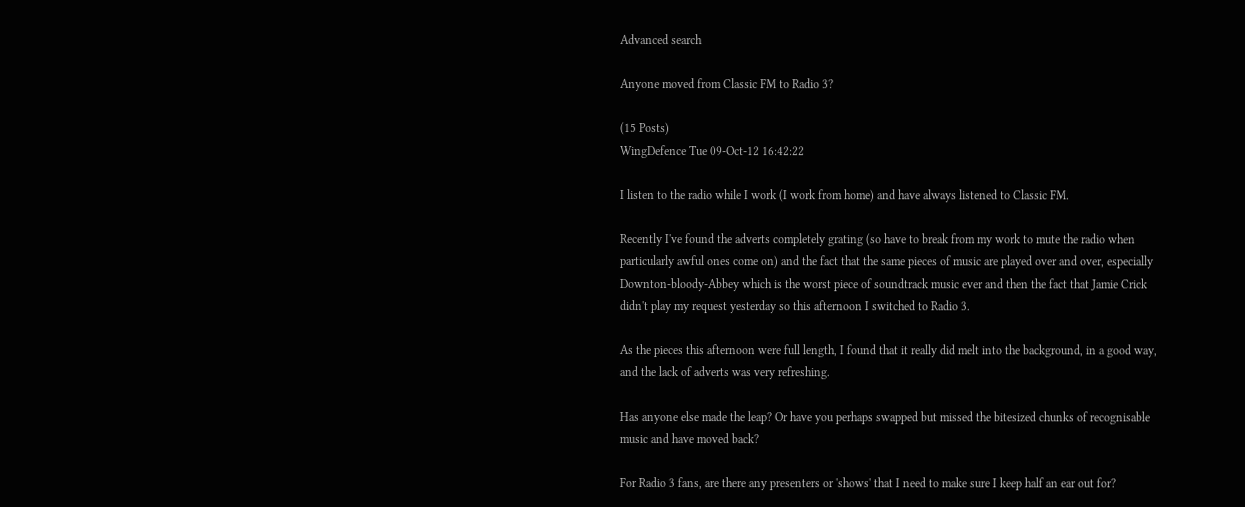Advanced search

Anyone moved from Classic FM to Radio 3?

(15 Posts)
WingDefence Tue 09-Oct-12 16:42:22

I listen to the radio while I work (I work from home) and have always listened to Classic FM.

Recently I've found the adverts completely grating (so have to break from my work to mute the radio when particularly awful ones come on) and the fact that the same pieces of music are played over and over, especially Downton-bloody-Abbey which is the worst piece of soundtrack music ever and then the fact that Jamie Crick didn't play my request yesterday so this afternoon I switched to Radio 3.

As the pieces this afternoon were full length, I found that it really did melt into the background, in a good way, and the lack of adverts was very refreshing.

Has anyone else made the leap? Or have you perhaps swapped but missed the bitesized chunks of recognisable music and have moved back?

For Radio 3 fans, are there any presenters or 'shows' that I need to make sure I keep half an ear out for?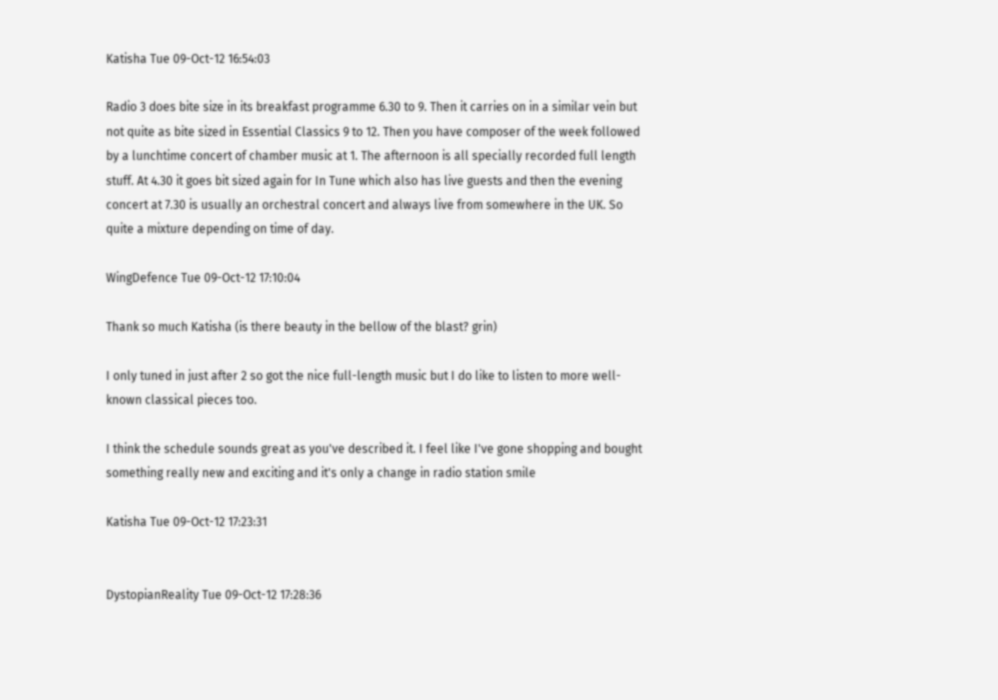Katisha Tue 09-Oct-12 16:54:03

Radio 3 does bite size in its breakfast programme 6.30 to 9. Then it carries on in a similar vein but not quite as bite sized in Essential Classics 9 to 12. Then you have composer of the week followed by a lunchtime concert of chamber music at 1. The afternoon is all specially recorded full length stuff. At 4.30 it goes bit sized again for In Tune which also has live guests and then the evening concert at 7.30 is usually an orchestral concert and always live from somewhere in the UK. So quite a mixture depending on time of day.

WingDefence Tue 09-Oct-12 17:10:04

Thank so much Katisha (is there beauty in the bellow of the blast? grin)

I only tuned in just after 2 so got the nice full-length music but I do like to listen to more well-known classical pieces too.

I think the schedule sounds great as you've described it. I feel like I've gone shopping and bought something really new and exciting and it's only a change in radio station smile

Katisha Tue 09-Oct-12 17:23:31


DystopianReality Tue 09-Oct-12 17:28:36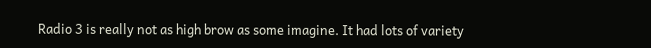Radio 3 is really not as high brow as some imagine. It had lots of variety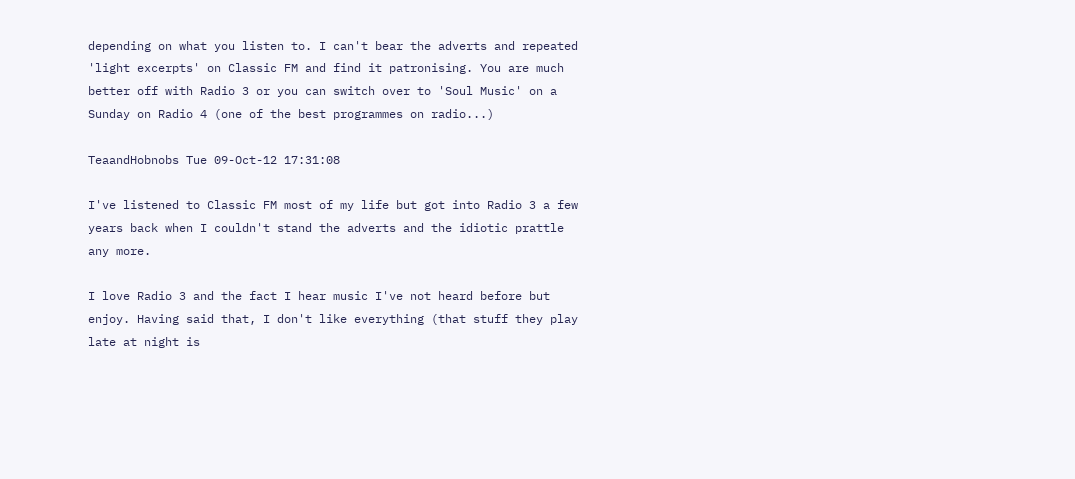depending on what you listen to. I can't bear the adverts and repeated 'light excerpts' on Classic FM and find it patronising. You are much better off with Radio 3 or you can switch over to 'Soul Music' on a Sunday on Radio 4 (one of the best programmes on radio...)

TeaandHobnobs Tue 09-Oct-12 17:31:08

I've listened to Classic FM most of my life but got into Radio 3 a few years back when I couldn't stand the adverts and the idiotic prattle any more.

I love Radio 3 and the fact I hear music I've not heard before but enjoy. Having said that, I don't like everything (that stuff they play late at night is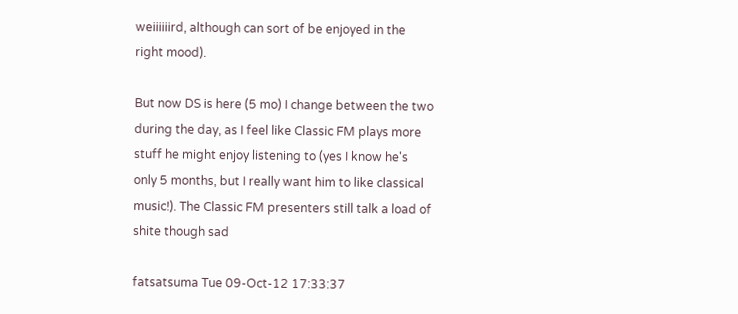weiiiiiird, although can sort of be enjoyed in the right mood).

But now DS is here (5 mo) I change between the two during the day, as I feel like Classic FM plays more stuff he might enjoy listening to (yes I know he's only 5 months, but I really want him to like classical music!). The Classic FM presenters still talk a load of shite though sad

fatsatsuma Tue 09-Oct-12 17:33:37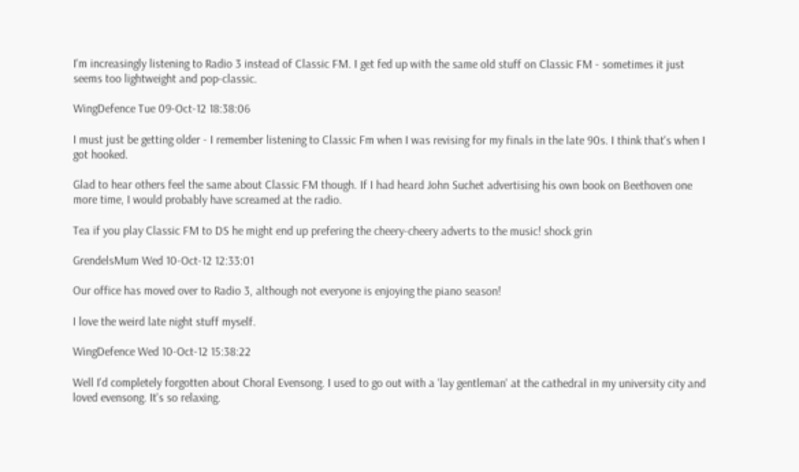I'm increasingly listening to Radio 3 instead of Classic FM. I get fed up with the same old stuff on Classic FM - sometimes it just seems too lightweight and pop-classic.

WingDefence Tue 09-Oct-12 18:38:06

I must just be getting older - I remember listening to Classic Fm when I was revising for my finals in the late 90s. I think that's when I got hooked.

Glad to hear others feel the same about Classic FM though. If I had heard John Suchet advertising his own book on Beethoven one more time, I would probably have screamed at the radio.

Tea if you play Classic FM to DS he might end up prefering the cheery-cheery adverts to the music! shock grin

GrendelsMum Wed 10-Oct-12 12:33:01

Our office has moved over to Radio 3, although not everyone is enjoying the piano season!

I love the weird late night stuff myself.

WingDefence Wed 10-Oct-12 15:38:22

Well I'd completely forgotten about Choral Evensong. I used to go out with a 'lay gentleman' at the cathedral in my university city and loved evensong. It's so relaxing.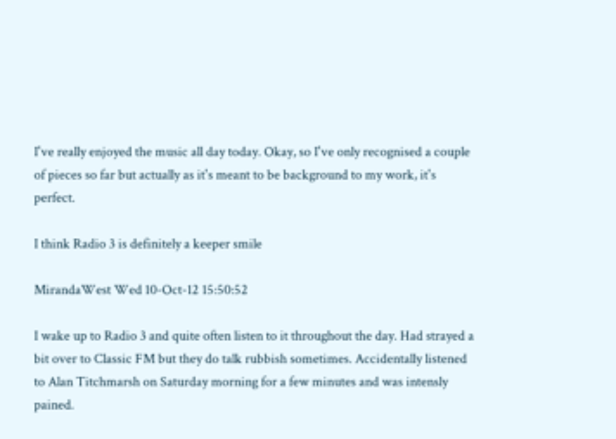I've really enjoyed the music all day today. Okay, so I've only recognised a couple of pieces so far but actually as it's meant to be background to my work, it's perfect.

I think Radio 3 is definitely a keeper smile

MirandaWest Wed 10-Oct-12 15:50:52

I wake up to Radio 3 and quite often listen to it throughout the day. Had strayed a bit over to Classic FM but they do talk rubbish sometimes. Accidentally listened to Alan Titchmarsh on Saturday morning for a few minutes and was intensly pained.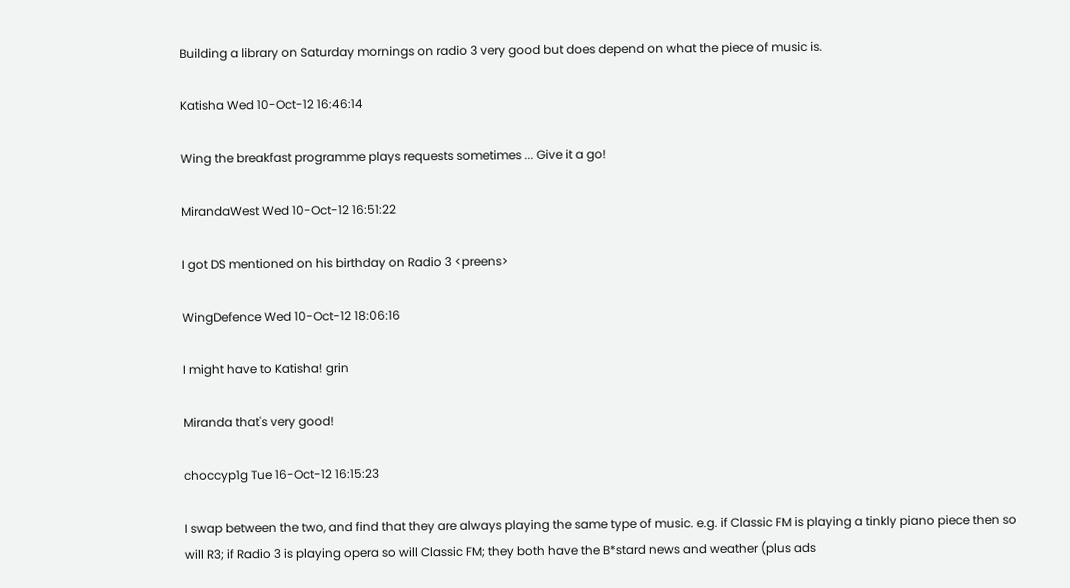Building a library on Saturday mornings on radio 3 very good but does depend on what the piece of music is.

Katisha Wed 10-Oct-12 16:46:14

Wing the breakfast programme plays requests sometimes ... Give it a go!

MirandaWest Wed 10-Oct-12 16:51:22

I got DS mentioned on his birthday on Radio 3 <preens>

WingDefence Wed 10-Oct-12 18:06:16

I might have to Katisha! grin

Miranda that's very good!

choccyp1g Tue 16-Oct-12 16:15:23

I swap between the two, and find that they are always playing the same type of music. e.g. if Classic FM is playing a tinkly piano piece then so will R3; if Radio 3 is playing opera so will Classic FM; they both have the B*stard news and weather (plus ads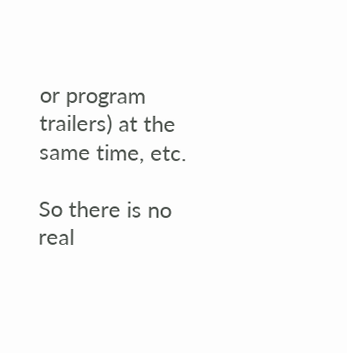or program trailers) at the same time, etc.

So there is no real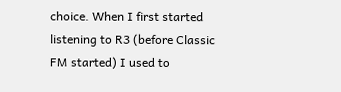choice. When I first started listening to R3 (before Classic FM started) I used to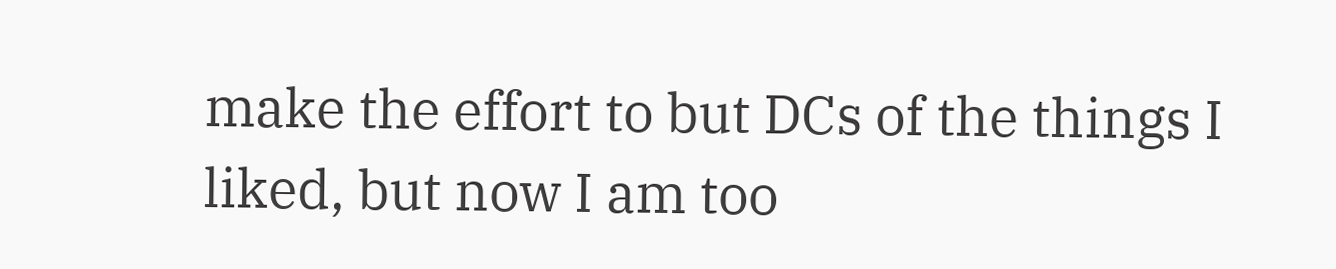make the effort to but DCs of the things I liked, but now I am too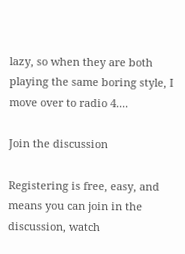lazy, so when they are both playing the same boring style, I move over to radio 4....

Join the discussion

Registering is free, easy, and means you can join in the discussion, watch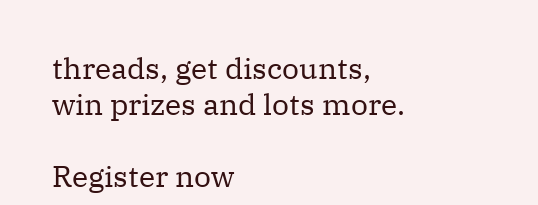threads, get discounts, win prizes and lots more.

Register now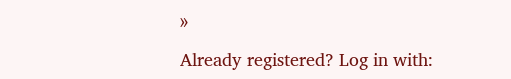»

Already registered? Log in with: